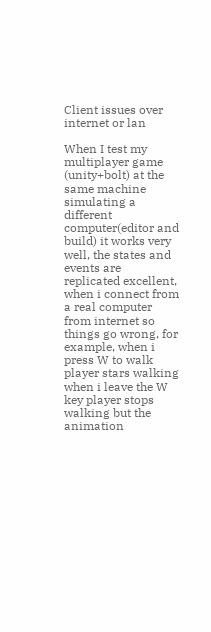Client issues over internet or lan

When I test my multiplayer game (unity+bolt) at the same machine simulating a different computer(editor and build) it works very well, the states and events are replicated excellent, when i connect from a real computer from internet so things go wrong, for example, when i press W to walk player stars walking when i leave the W key player stops walking but the animation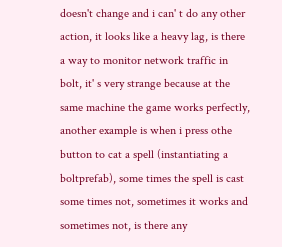doesn't change and i can' t do any other action, it looks like a heavy lag, is there a way to monitor network traffic in bolt, it' s very strange because at the same machine the game works perfectly, another example is when i press othe button to cat a spell (instantiating a boltprefab), some times the spell is cast some times not, sometimes it works and sometimes not, is there any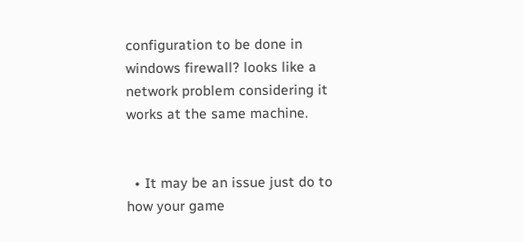configuration to be done in windows firewall? looks like a network problem considering it works at the same machine.


  • It may be an issue just do to how your game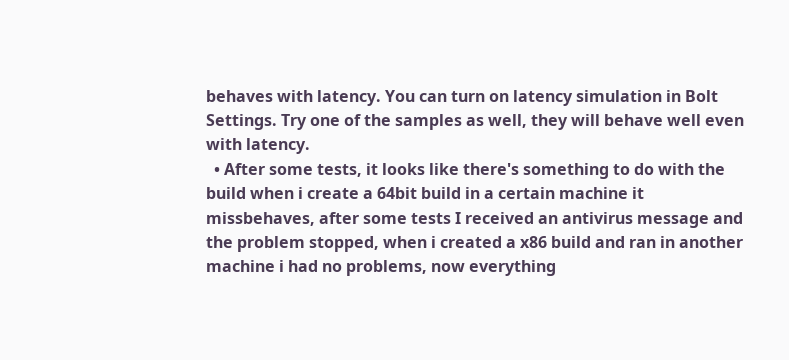behaves with latency. You can turn on latency simulation in Bolt Settings. Try one of the samples as well, they will behave well even with latency.
  • After some tests, it looks like there's something to do with the build when i create a 64bit build in a certain machine it missbehaves, after some tests I received an antivirus message and the problem stopped, when i created a x86 build and ran in another machine i had no problems, now everything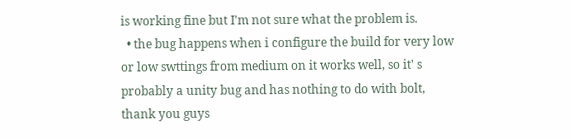is working fine but I'm not sure what the problem is.
  • the bug happens when i configure the build for very low or low swttings from medium on it works well, so it' s probably a unity bug and has nothing to do with bolt, thank you guys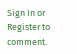Sign In or Register to comment.